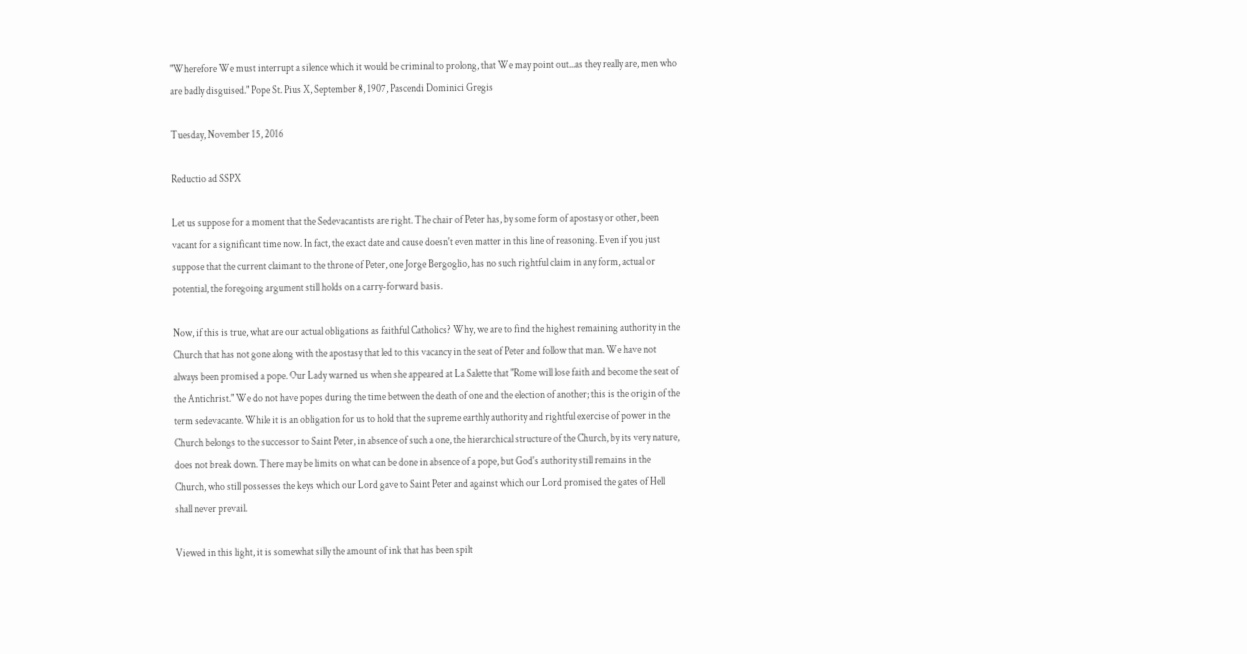"Wherefore We must interrupt a silence which it would be criminal to prolong, that We may point out...as they really are, men who are badly disguised." Pope St. Pius X, September 8, 1907, Pascendi Dominici Gregis

Tuesday, November 15, 2016

Reductio ad SSPX

Let us suppose for a moment that the Sedevacantists are right. The chair of Peter has, by some form of apostasy or other, been vacant for a significant time now. In fact, the exact date and cause doesn't even matter in this line of reasoning. Even if you just suppose that the current claimant to the throne of Peter, one Jorge Bergoglio, has no such rightful claim in any form, actual or potential, the foregoing argument still holds on a carry-forward basis.

Now, if this is true, what are our actual obligations as faithful Catholics? Why, we are to find the highest remaining authority in the Church that has not gone along with the apostasy that led to this vacancy in the seat of Peter and follow that man. We have not always been promised a pope. Our Lady warned us when she appeared at La Salette that "Rome will lose faith and become the seat of the Antichrist." We do not have popes during the time between the death of one and the election of another; this is the origin of the term sedevacante. While it is an obligation for us to hold that the supreme earthly authority and rightful exercise of power in the Church belongs to the successor to Saint Peter, in absence of such a one, the hierarchical structure of the Church, by its very nature, does not break down. There may be limits on what can be done in absence of a pope, but God's authority still remains in the Church, who still possesses the keys which our Lord gave to Saint Peter and against which our Lord promised the gates of Hell shall never prevail.

Viewed in this light, it is somewhat silly the amount of ink that has been spilt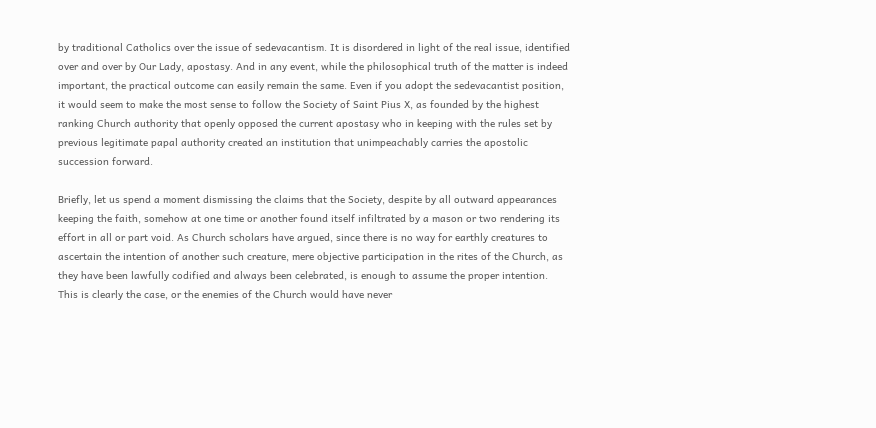by traditional Catholics over the issue of sedevacantism. It is disordered in light of the real issue, identified over and over by Our Lady, apostasy. And in any event, while the philosophical truth of the matter is indeed important, the practical outcome can easily remain the same. Even if you adopt the sedevacantist position, it would seem to make the most sense to follow the Society of Saint Pius X, as founded by the highest ranking Church authority that openly opposed the current apostasy who in keeping with the rules set by previous legitimate papal authority created an institution that unimpeachably carries the apostolic succession forward.

Briefly, let us spend a moment dismissing the claims that the Society, despite by all outward appearances keeping the faith, somehow at one time or another found itself infiltrated by a mason or two rendering its effort in all or part void. As Church scholars have argued, since there is no way for earthly creatures to ascertain the intention of another such creature, mere objective participation in the rites of the Church, as they have been lawfully codified and always been celebrated, is enough to assume the proper intention. This is clearly the case, or the enemies of the Church would have never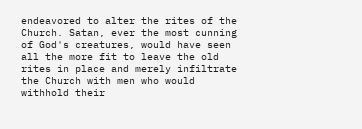endeavored to alter the rites of the Church. Satan, ever the most cunning of God's creatures, would have seen all the more fit to leave the old rites in place and merely infiltrate the Church with men who would withhold their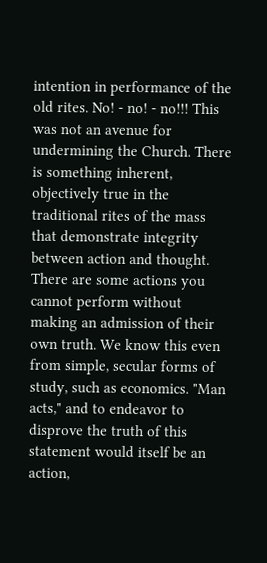intention in performance of the old rites. No! - no! - no!!! This was not an avenue for undermining the Church. There is something inherent, objectively true in the traditional rites of the mass that demonstrate integrity between action and thought. There are some actions you cannot perform without making an admission of their own truth. We know this even from simple, secular forms of study, such as economics. "Man acts," and to endeavor to disprove the truth of this statement would itself be an action,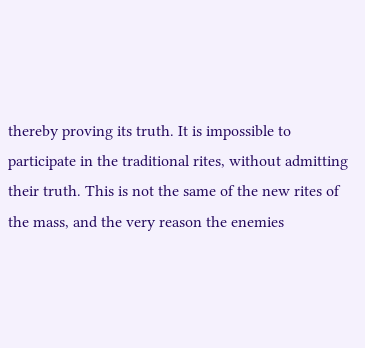thereby proving its truth. It is impossible to participate in the traditional rites, without admitting their truth. This is not the same of the new rites of the mass, and the very reason the enemies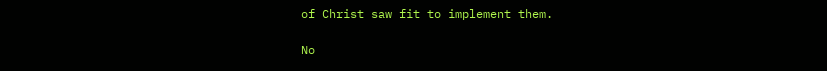of Christ saw fit to implement them.

No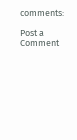comments:

Post a Comment